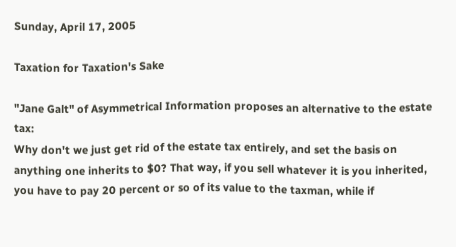Sunday, April 17, 2005

Taxation for Taxation's Sake

"Jane Galt" of Asymmetrical Information proposes an alternative to the estate tax:
Why don't we just get rid of the estate tax entirely, and set the basis on anything one inherits to $0? That way, if you sell whatever it is you inherited, you have to pay 20 percent or so of its value to the taxman, while if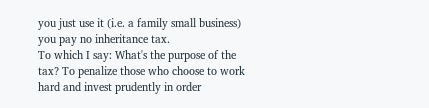you just use it (i.e. a family small business) you pay no inheritance tax.
To which I say: What's the purpose of the tax? To penalize those who choose to work hard and invest prudently in order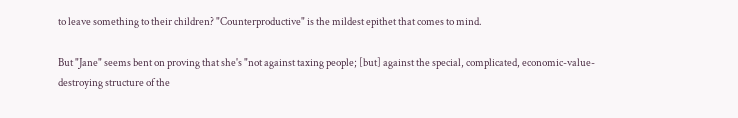to leave something to their children? "Counterproductive" is the mildest epithet that comes to mind.

But "Jane" seems bent on proving that she's "not against taxing people; [but] against the special, complicated, economic-value-destroying structure of the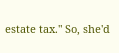estate tax." So, she'd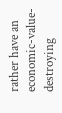rather have an economic-value-destroying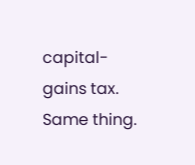capital-gains tax. Same thing.